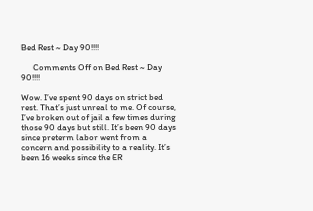Bed Rest ~ Day 90!!!!

      Comments Off on Bed Rest ~ Day 90!!!!

Wow. I’ve spent 90 days on strict bed rest. That’s just unreal to me. Of course, I’ve broken out of jail a few times during those 90 days but still. It’s been 90 days since preterm labor went from a concern and possibility to a reality. It’s been 16 weeks since the ER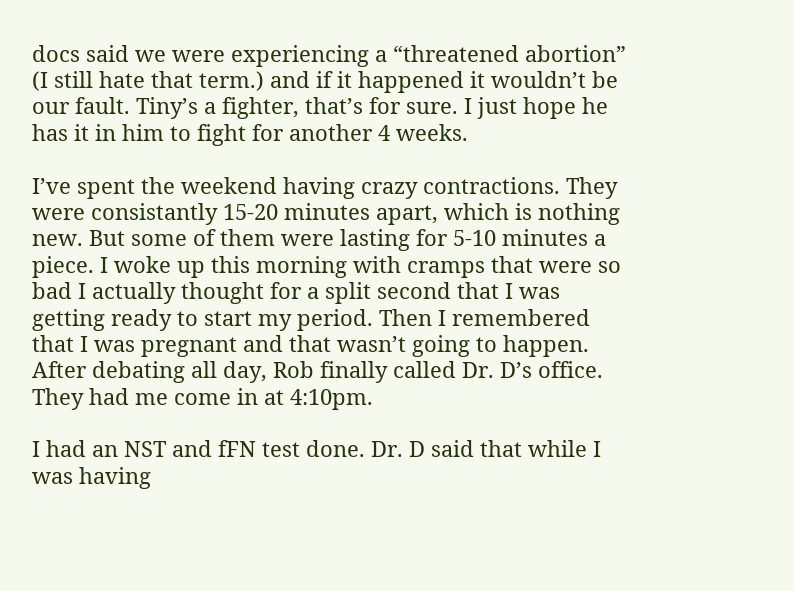docs said we were experiencing a “threatened abortion” (I still hate that term.) and if it happened it wouldn’t be our fault. Tiny’s a fighter, that’s for sure. I just hope he has it in him to fight for another 4 weeks.

I’ve spent the weekend having crazy contractions. They were consistantly 15-20 minutes apart, which is nothing new. But some of them were lasting for 5-10 minutes a piece. I woke up this morning with cramps that were so bad I actually thought for a split second that I was getting ready to start my period. Then I remembered that I was pregnant and that wasn’t going to happen. After debating all day, Rob finally called Dr. D’s office. They had me come in at 4:10pm.

I had an NST and fFN test done. Dr. D said that while I was having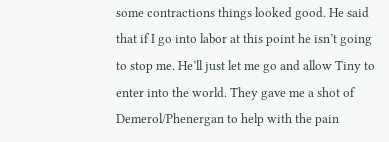some contractions things looked good. He said that if I go into labor at this point he isn’t going to stop me. He’ll just let me go and allow Tiny to enter into the world. They gave me a shot of Demerol/Phenergan to help with the pain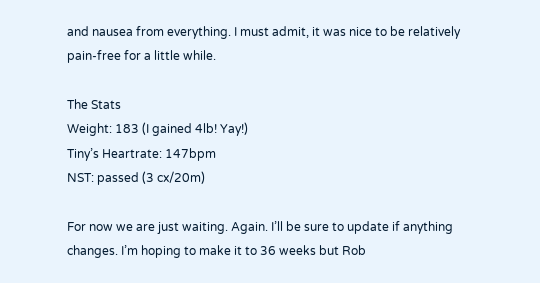and nausea from everything. I must admit, it was nice to be relatively pain-free for a little while.

The Stats
Weight: 183 (I gained 4lb! Yay!)
Tiny’s Heartrate: 147bpm
NST: passed (3 cx/20m)

For now we are just waiting. Again. I’ll be sure to update if anything changes. I’m hoping to make it to 36 weeks but Rob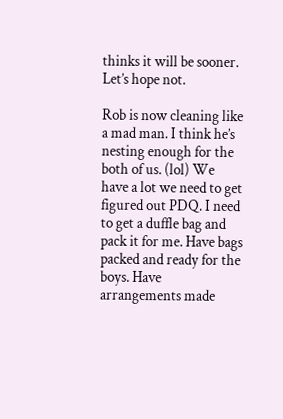thinks it will be sooner. Let’s hope not.

Rob is now cleaning like a mad man. I think he’s nesting enough for the both of us. (lol) We have a lot we need to get figured out PDQ. I need to get a duffle bag and pack it for me. Have bags packed and ready for the boys. Have arrangements made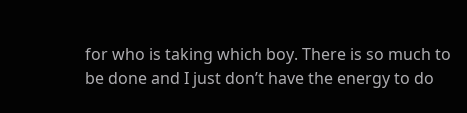for who is taking which boy. There is so much to be done and I just don’t have the energy to do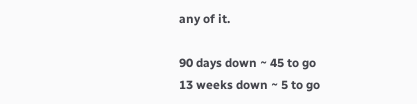any of it.

90 days down ~ 45 to go
13 weeks down ~ 5 to go